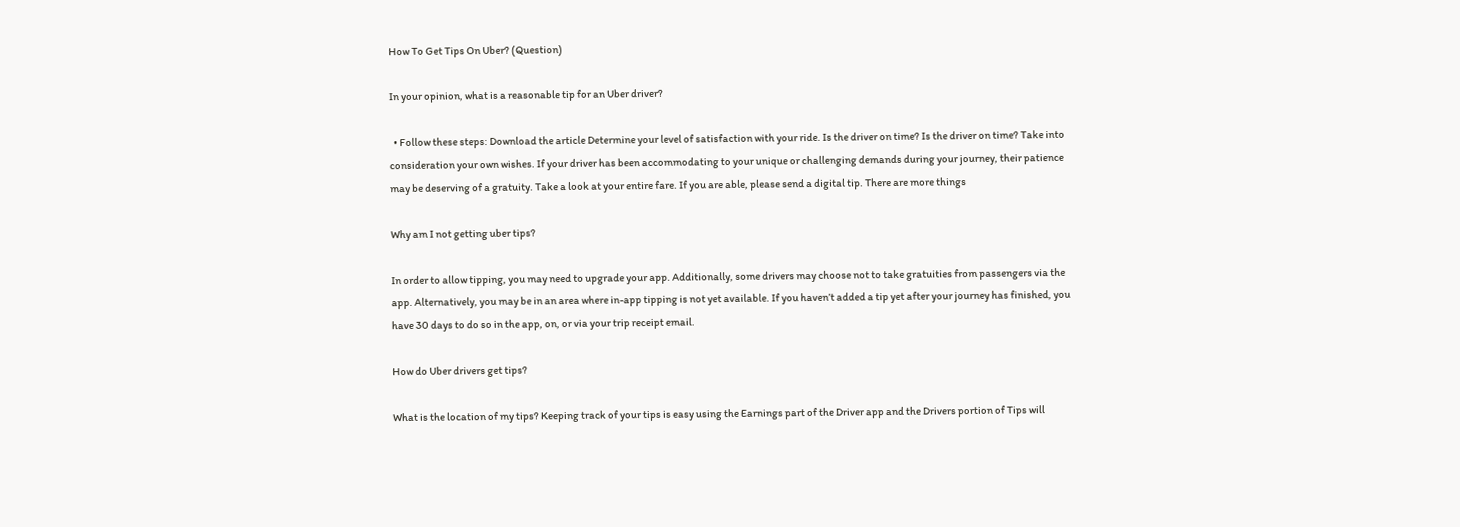How To Get Tips On Uber? (Question)

In your opinion, what is a reasonable tip for an Uber driver?

  • Follow these steps: Download the article Determine your level of satisfaction with your ride. Is the driver on time? Is the driver on time? Take into consideration your own wishes. If your driver has been accommodating to your unique or challenging demands during your journey, their patience may be deserving of a gratuity. Take a look at your entire fare. If you are able, please send a digital tip. There are more things

Why am I not getting uber tips?

In order to allow tipping, you may need to upgrade your app. Additionally, some drivers may choose not to take gratuities from passengers via the app. Alternatively, you may be in an area where in-app tipping is not yet available. If you haven’t added a tip yet after your journey has finished, you have 30 days to do so in the app, on, or via your trip receipt email.

How do Uber drivers get tips?

What is the location of my tips? Keeping track of your tips is easy using the Earnings part of the Driver app and the Drivers portion of Tips will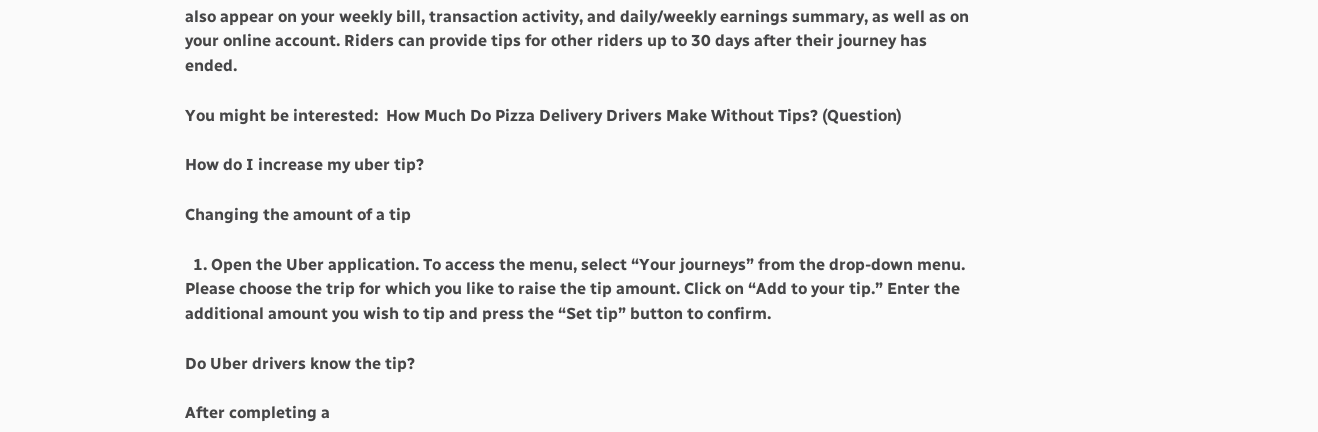also appear on your weekly bill, transaction activity, and daily/weekly earnings summary, as well as on your online account. Riders can provide tips for other riders up to 30 days after their journey has ended.

You might be interested:  How Much Do Pizza Delivery Drivers Make Without Tips? (Question)

How do I increase my uber tip?

Changing the amount of a tip

  1. Open the Uber application. To access the menu, select “Your journeys” from the drop-down menu. Please choose the trip for which you like to raise the tip amount. Click on “Add to your tip.” Enter the additional amount you wish to tip and press the “Set tip” button to confirm.

Do Uber drivers know the tip?

After completing a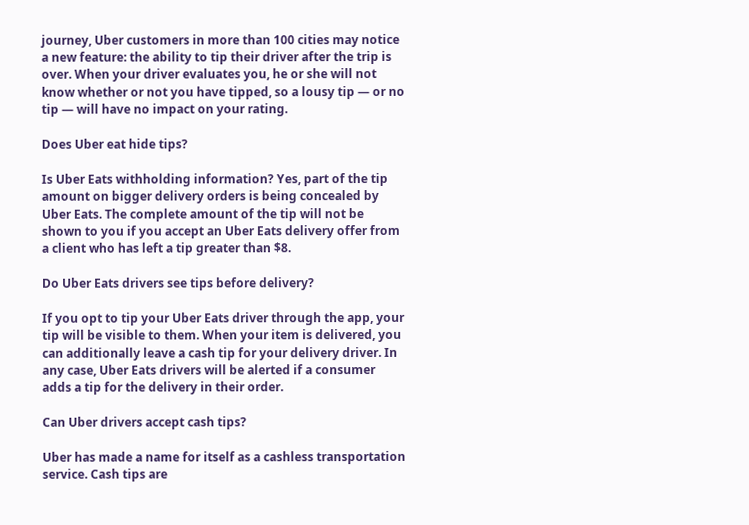journey, Uber customers in more than 100 cities may notice a new feature: the ability to tip their driver after the trip is over. When your driver evaluates you, he or she will not know whether or not you have tipped, so a lousy tip — or no tip — will have no impact on your rating.

Does Uber eat hide tips?

Is Uber Eats withholding information? Yes, part of the tip amount on bigger delivery orders is being concealed by Uber Eats. The complete amount of the tip will not be shown to you if you accept an Uber Eats delivery offer from a client who has left a tip greater than $8.

Do Uber Eats drivers see tips before delivery?

If you opt to tip your Uber Eats driver through the app, your tip will be visible to them. When your item is delivered, you can additionally leave a cash tip for your delivery driver. In any case, Uber Eats drivers will be alerted if a consumer adds a tip for the delivery in their order.

Can Uber drivers accept cash tips?

Uber has made a name for itself as a cashless transportation service. Cash tips are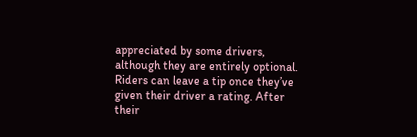appreciated by some drivers, although they are entirely optional. Riders can leave a tip once they’ve given their driver a rating. After their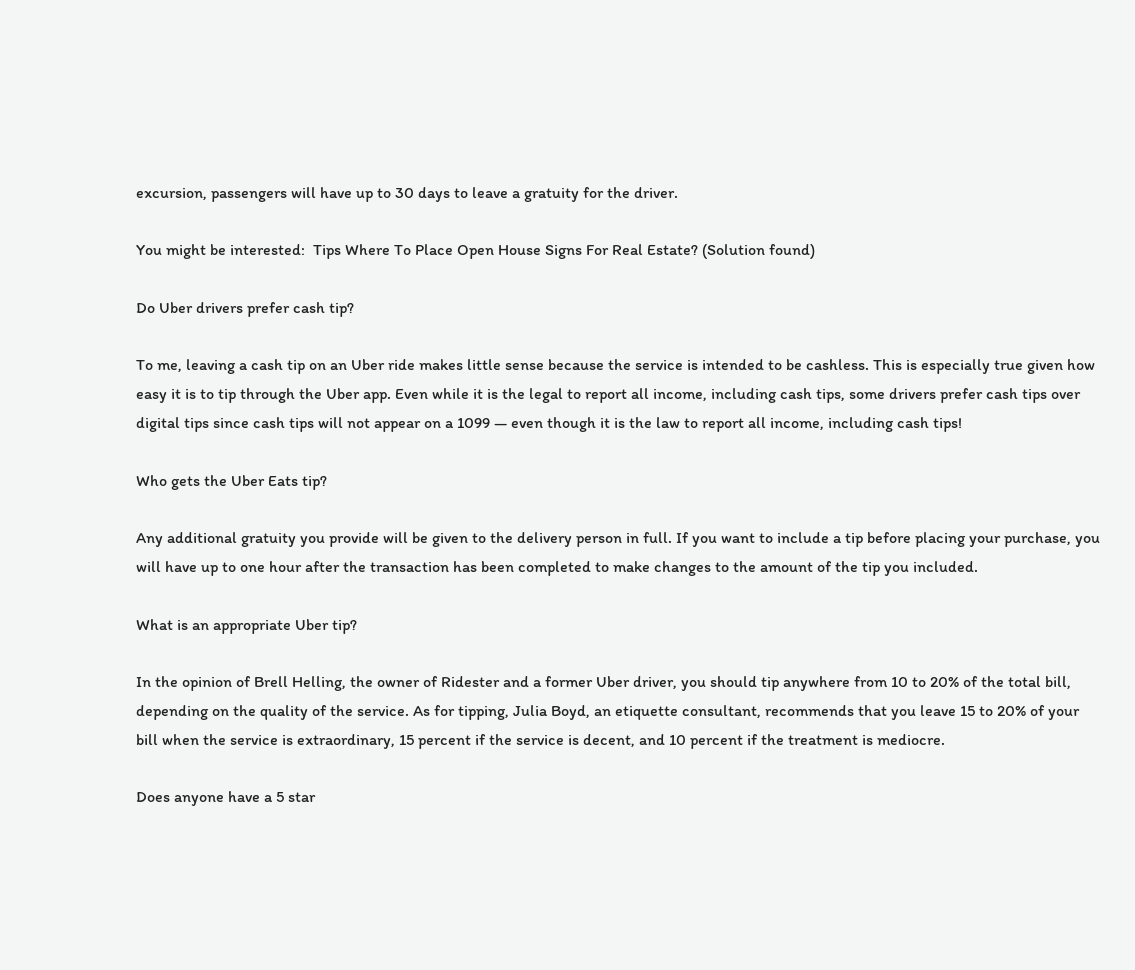excursion, passengers will have up to 30 days to leave a gratuity for the driver.

You might be interested:  Tips Where To Place Open House Signs For Real Estate? (Solution found)

Do Uber drivers prefer cash tip?

To me, leaving a cash tip on an Uber ride makes little sense because the service is intended to be cashless. This is especially true given how easy it is to tip through the Uber app. Even while it is the legal to report all income, including cash tips, some drivers prefer cash tips over digital tips since cash tips will not appear on a 1099 — even though it is the law to report all income, including cash tips!

Who gets the Uber Eats tip?

Any additional gratuity you provide will be given to the delivery person in full. If you want to include a tip before placing your purchase, you will have up to one hour after the transaction has been completed to make changes to the amount of the tip you included.

What is an appropriate Uber tip?

In the opinion of Brell Helling, the owner of Ridester and a former Uber driver, you should tip anywhere from 10 to 20% of the total bill, depending on the quality of the service. As for tipping, Julia Boyd, an etiquette consultant, recommends that you leave 15 to 20% of your bill when the service is extraordinary, 15 percent if the service is decent, and 10 percent if the treatment is mediocre.

Does anyone have a 5 star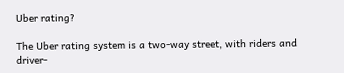Uber rating?

The Uber rating system is a two-way street, with riders and driver-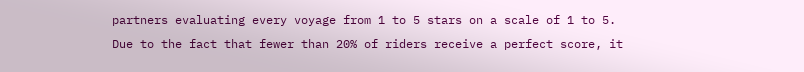partners evaluating every voyage from 1 to 5 stars on a scale of 1 to 5. Due to the fact that fewer than 20% of riders receive a perfect score, it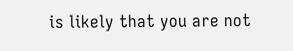is likely that you are not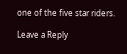one of the five star riders.

Leave a Reply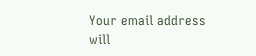Your email address will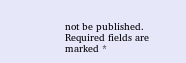not be published. Required fields are marked *